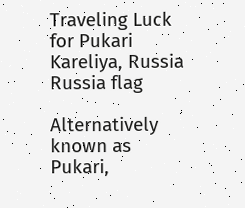Traveling Luck for Pukari Kareliya, Russia Russia flag

Alternatively known as Pukari,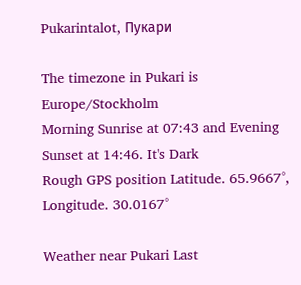Pukarintalot, Пукари

The timezone in Pukari is Europe/Stockholm
Morning Sunrise at 07:43 and Evening Sunset at 14:46. It's Dark
Rough GPS position Latitude. 65.9667°, Longitude. 30.0167°

Weather near Pukari Last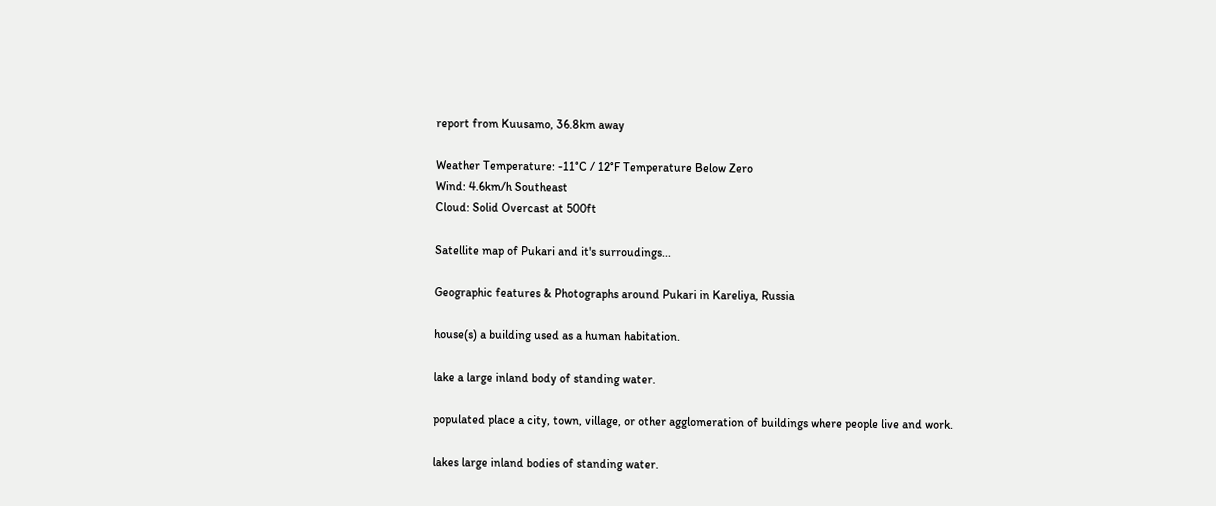report from Kuusamo, 36.8km away

Weather Temperature: -11°C / 12°F Temperature Below Zero
Wind: 4.6km/h Southeast
Cloud: Solid Overcast at 500ft

Satellite map of Pukari and it's surroudings...

Geographic features & Photographs around Pukari in Kareliya, Russia

house(s) a building used as a human habitation.

lake a large inland body of standing water.

populated place a city, town, village, or other agglomeration of buildings where people live and work.

lakes large inland bodies of standing water.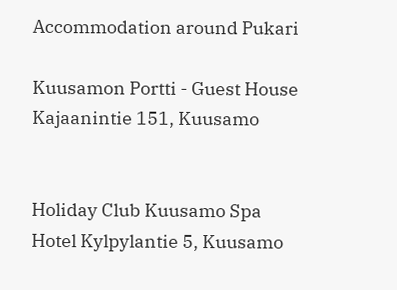Accommodation around Pukari

Kuusamon Portti - Guest House Kajaanintie 151, Kuusamo


Holiday Club Kuusamo Spa Hotel Kylpylantie 5, Kuusamo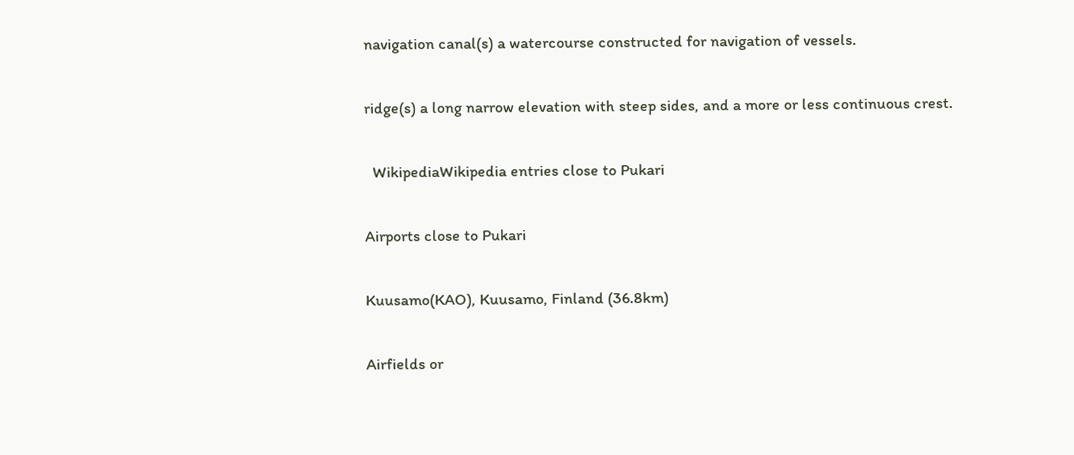navigation canal(s) a watercourse constructed for navigation of vessels.

ridge(s) a long narrow elevation with steep sides, and a more or less continuous crest.

  WikipediaWikipedia entries close to Pukari

Airports close to Pukari

Kuusamo(KAO), Kuusamo, Finland (36.8km)

Airfields or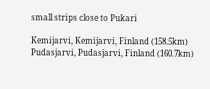small strips close to Pukari

Kemijarvi, Kemijarvi, Finland (158.5km)
Pudasjarvi, Pudasjarvi, Finland (160.7km)